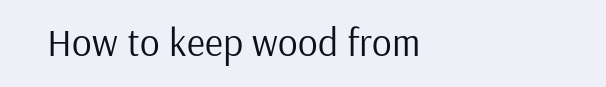How to keep wood from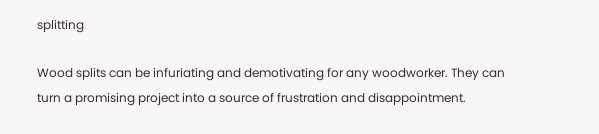splitting

Wood splits can be infuriating and demotivating for any woodworker. They can turn a promising project into a source of frustration and disappointment.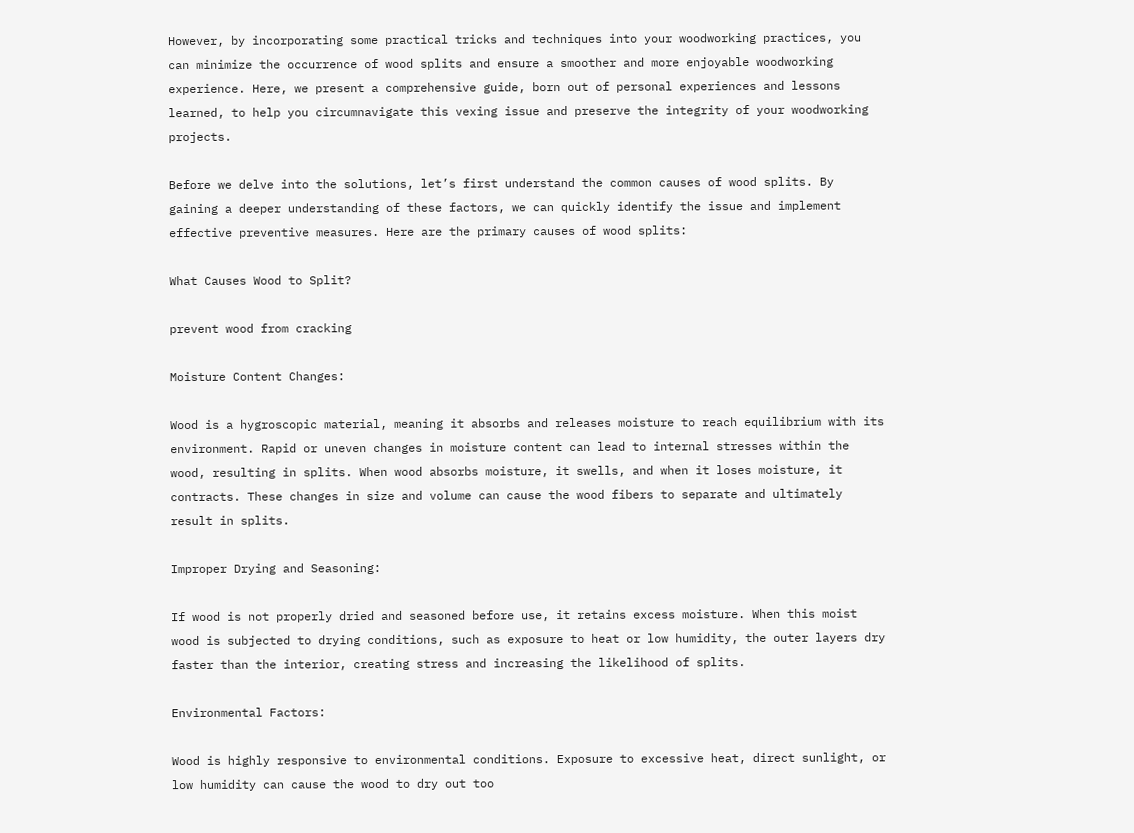However, by incorporating some practical tricks and techniques into your woodworking practices, you can minimize the occurrence of wood splits and ensure a smoother and more enjoyable woodworking experience. Here, we present a comprehensive guide, born out of personal experiences and lessons learned, to help you circumnavigate this vexing issue and preserve the integrity of your woodworking projects.

Before we delve into the solutions, let’s first understand the common causes of wood splits. By gaining a deeper understanding of these factors, we can quickly identify the issue and implement effective preventive measures. Here are the primary causes of wood splits:

What Causes Wood to Split?

prevent wood from cracking

Moisture Content Changes:

Wood is a hygroscopic material, meaning it absorbs and releases moisture to reach equilibrium with its environment. Rapid or uneven changes in moisture content can lead to internal stresses within the wood, resulting in splits. When wood absorbs moisture, it swells, and when it loses moisture, it contracts. These changes in size and volume can cause the wood fibers to separate and ultimately result in splits.

Improper Drying and Seasoning:

If wood is not properly dried and seasoned before use, it retains excess moisture. When this moist wood is subjected to drying conditions, such as exposure to heat or low humidity, the outer layers dry faster than the interior, creating stress and increasing the likelihood of splits.

Environmental Factors:

Wood is highly responsive to environmental conditions. Exposure to excessive heat, direct sunlight, or low humidity can cause the wood to dry out too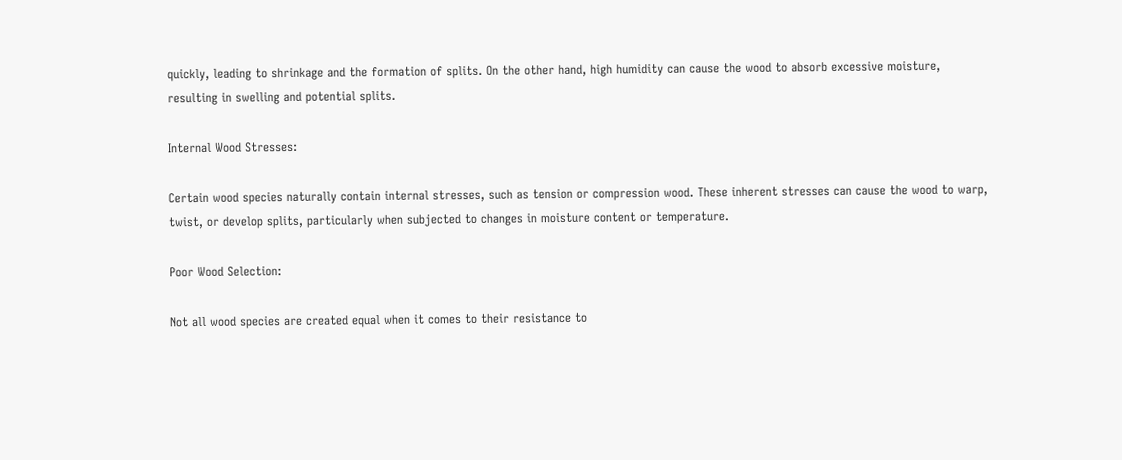quickly, leading to shrinkage and the formation of splits. On the other hand, high humidity can cause the wood to absorb excessive moisture, resulting in swelling and potential splits.

Internal Wood Stresses:

Certain wood species naturally contain internal stresses, such as tension or compression wood. These inherent stresses can cause the wood to warp, twist, or develop splits, particularly when subjected to changes in moisture content or temperature.

Poor Wood Selection:

Not all wood species are created equal when it comes to their resistance to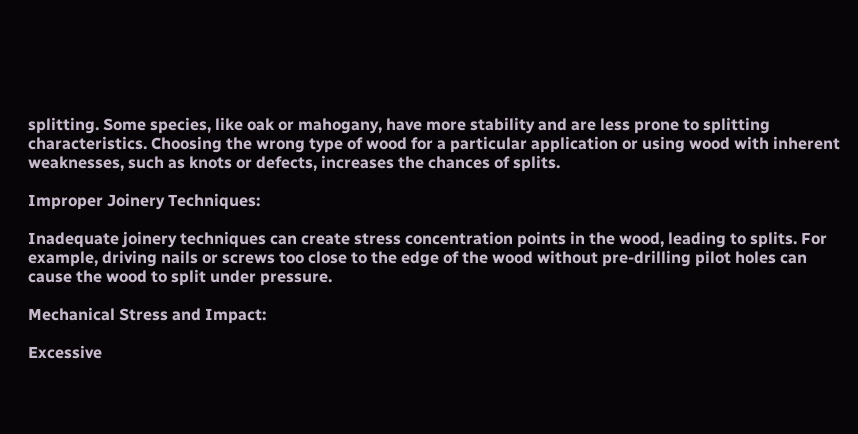splitting. Some species, like oak or mahogany, have more stability and are less prone to splitting characteristics. Choosing the wrong type of wood for a particular application or using wood with inherent weaknesses, such as knots or defects, increases the chances of splits.

Improper Joinery Techniques:

Inadequate joinery techniques can create stress concentration points in the wood, leading to splits. For example, driving nails or screws too close to the edge of the wood without pre-drilling pilot holes can cause the wood to split under pressure.

Mechanical Stress and Impact:

Excessive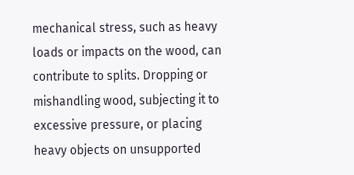mechanical stress, such as heavy loads or impacts on the wood, can contribute to splits. Dropping or mishandling wood, subjecting it to excessive pressure, or placing heavy objects on unsupported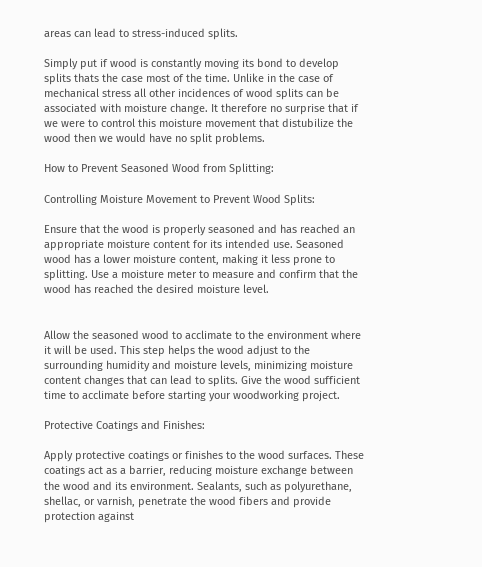areas can lead to stress-induced splits.

Simply put if wood is constantly moving its bond to develop splits thats the case most of the time. Unlike in the case of mechanical stress all other incidences of wood splits can be associated with moisture change. It therefore no surprise that if we were to control this moisture movement that distubilize the wood then we would have no split problems.

How to Prevent Seasoned Wood from Splitting:

Controlling Moisture Movement to Prevent Wood Splits:

Ensure that the wood is properly seasoned and has reached an appropriate moisture content for its intended use. Seasoned wood has a lower moisture content, making it less prone to splitting. Use a moisture meter to measure and confirm that the wood has reached the desired moisture level.


Allow the seasoned wood to acclimate to the environment where it will be used. This step helps the wood adjust to the surrounding humidity and moisture levels, minimizing moisture content changes that can lead to splits. Give the wood sufficient time to acclimate before starting your woodworking project.

Protective Coatings and Finishes:

Apply protective coatings or finishes to the wood surfaces. These coatings act as a barrier, reducing moisture exchange between the wood and its environment. Sealants, such as polyurethane, shellac, or varnish, penetrate the wood fibers and provide protection against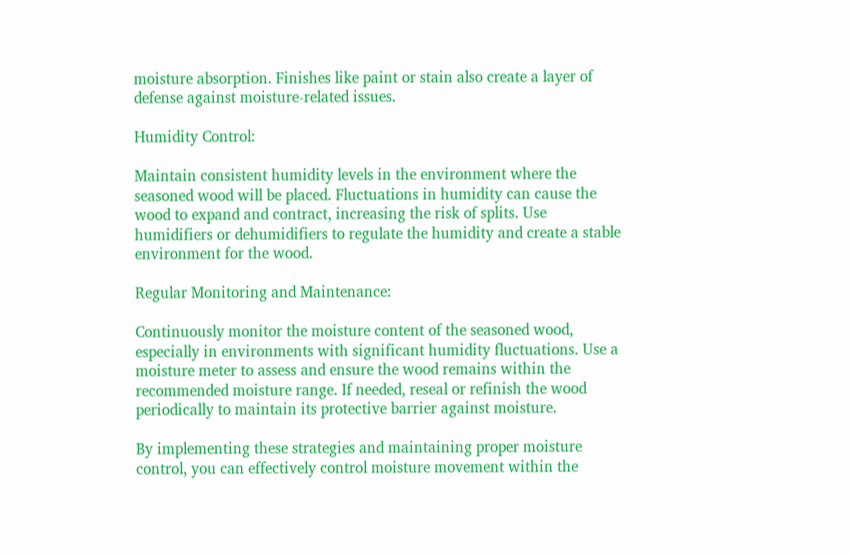moisture absorption. Finishes like paint or stain also create a layer of defense against moisture-related issues.

Humidity Control:

Maintain consistent humidity levels in the environment where the seasoned wood will be placed. Fluctuations in humidity can cause the wood to expand and contract, increasing the risk of splits. Use humidifiers or dehumidifiers to regulate the humidity and create a stable environment for the wood.

Regular Monitoring and Maintenance:

Continuously monitor the moisture content of the seasoned wood, especially in environments with significant humidity fluctuations. Use a moisture meter to assess and ensure the wood remains within the recommended moisture range. If needed, reseal or refinish the wood periodically to maintain its protective barrier against moisture.

By implementing these strategies and maintaining proper moisture control, you can effectively control moisture movement within the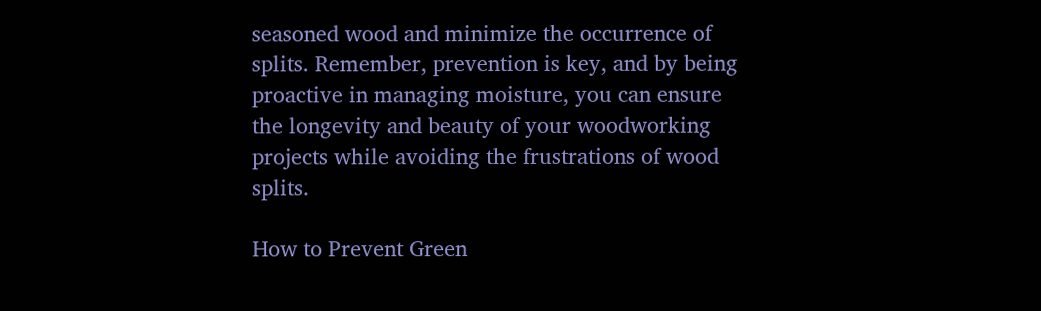seasoned wood and minimize the occurrence of splits. Remember, prevention is key, and by being proactive in managing moisture, you can ensure the longevity and beauty of your woodworking projects while avoiding the frustrations of wood splits.

How to Prevent Green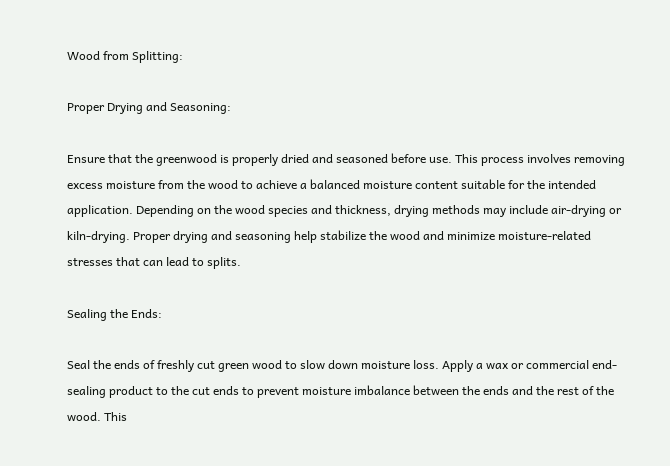Wood from Splitting:

Proper Drying and Seasoning:

Ensure that the greenwood is properly dried and seasoned before use. This process involves removing excess moisture from the wood to achieve a balanced moisture content suitable for the intended application. Depending on the wood species and thickness, drying methods may include air-drying or kiln-drying. Proper drying and seasoning help stabilize the wood and minimize moisture-related stresses that can lead to splits.

Sealing the Ends:

Seal the ends of freshly cut green wood to slow down moisture loss. Apply a wax or commercial end-sealing product to the cut ends to prevent moisture imbalance between the ends and the rest of the wood. This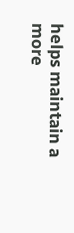helps maintain a more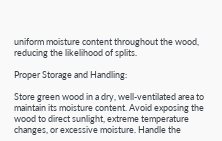uniform moisture content throughout the wood, reducing the likelihood of splits.

Proper Storage and Handling:

Store green wood in a dry, well-ventilated area to maintain its moisture content. Avoid exposing the wood to direct sunlight, extreme temperature changes, or excessive moisture. Handle the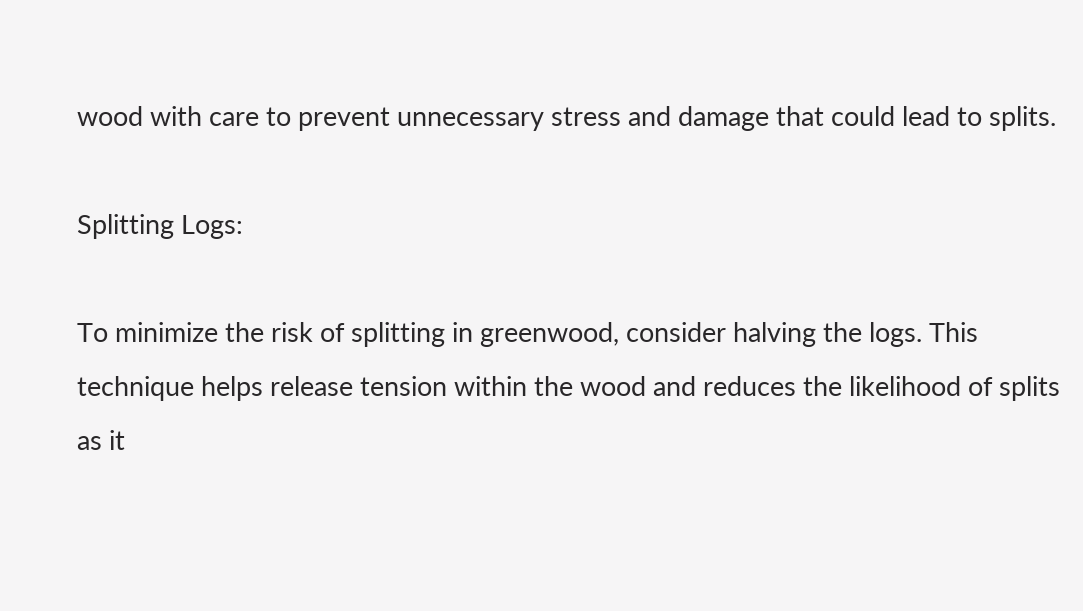wood with care to prevent unnecessary stress and damage that could lead to splits.

Splitting Logs:

To minimize the risk of splitting in greenwood, consider halving the logs. This technique helps release tension within the wood and reduces the likelihood of splits as it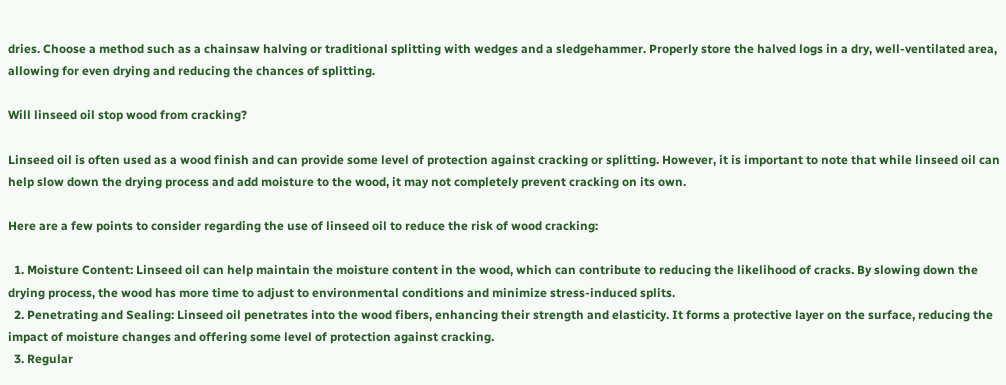dries. Choose a method such as a chainsaw halving or traditional splitting with wedges and a sledgehammer. Properly store the halved logs in a dry, well-ventilated area, allowing for even drying and reducing the chances of splitting.

Will linseed oil stop wood from cracking?

Linseed oil is often used as a wood finish and can provide some level of protection against cracking or splitting. However, it is important to note that while linseed oil can help slow down the drying process and add moisture to the wood, it may not completely prevent cracking on its own.

Here are a few points to consider regarding the use of linseed oil to reduce the risk of wood cracking:

  1. Moisture Content: Linseed oil can help maintain the moisture content in the wood, which can contribute to reducing the likelihood of cracks. By slowing down the drying process, the wood has more time to adjust to environmental conditions and minimize stress-induced splits.
  2. Penetrating and Sealing: Linseed oil penetrates into the wood fibers, enhancing their strength and elasticity. It forms a protective layer on the surface, reducing the impact of moisture changes and offering some level of protection against cracking.
  3. Regular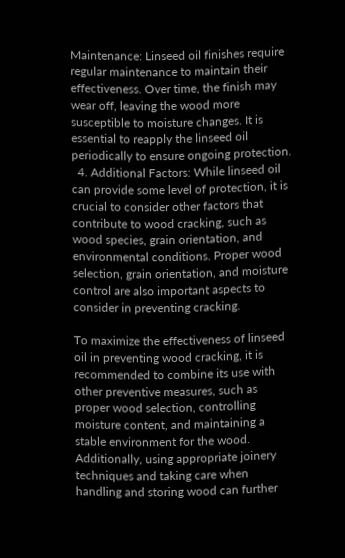Maintenance: Linseed oil finishes require regular maintenance to maintain their effectiveness. Over time, the finish may wear off, leaving the wood more susceptible to moisture changes. It is essential to reapply the linseed oil periodically to ensure ongoing protection.
  4. Additional Factors: While linseed oil can provide some level of protection, it is crucial to consider other factors that contribute to wood cracking, such as wood species, grain orientation, and environmental conditions. Proper wood selection, grain orientation, and moisture control are also important aspects to consider in preventing cracking.

To maximize the effectiveness of linseed oil in preventing wood cracking, it is recommended to combine its use with other preventive measures, such as proper wood selection, controlling moisture content, and maintaining a stable environment for the wood. Additionally, using appropriate joinery techniques and taking care when handling and storing wood can further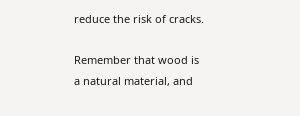reduce the risk of cracks.

Remember that wood is a natural material, and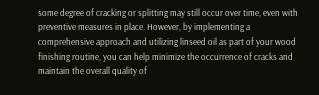some degree of cracking or splitting may still occur over time, even with preventive measures in place. However, by implementing a comprehensive approach and utilizing linseed oil as part of your wood finishing routine, you can help minimize the occurrence of cracks and maintain the overall quality of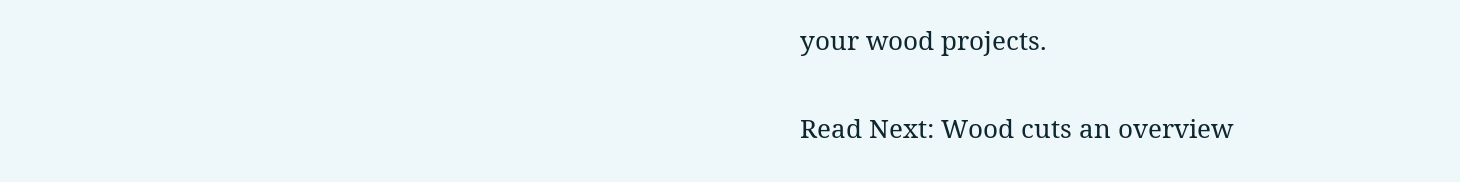your wood projects.

Read Next: Wood cuts an overview